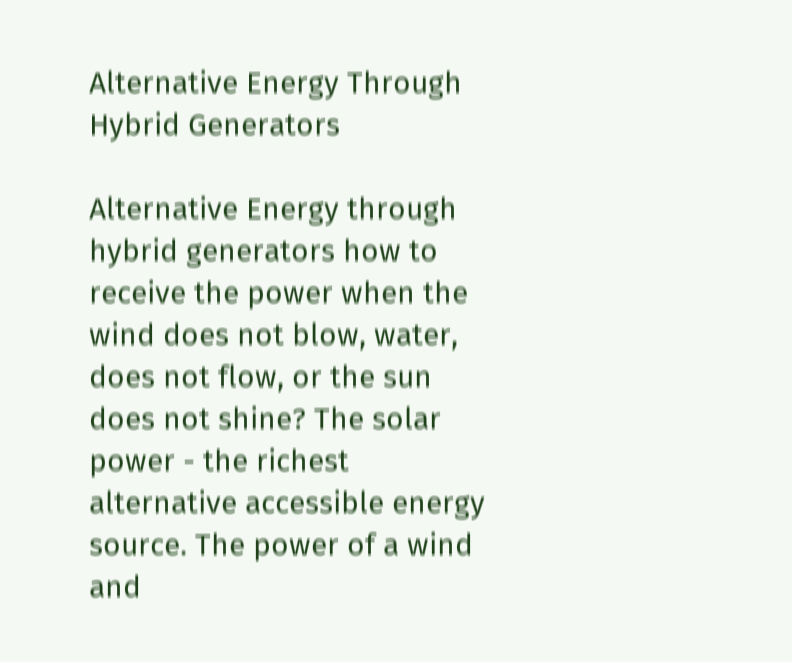Alternative Energy Through Hybrid Generators

Alternative Energy through hybrid generators how to receive the power when the wind does not blow, water, does not flow, or the sun does not shine? The solar power - the richest alternative accessible energy source. The power of a wind and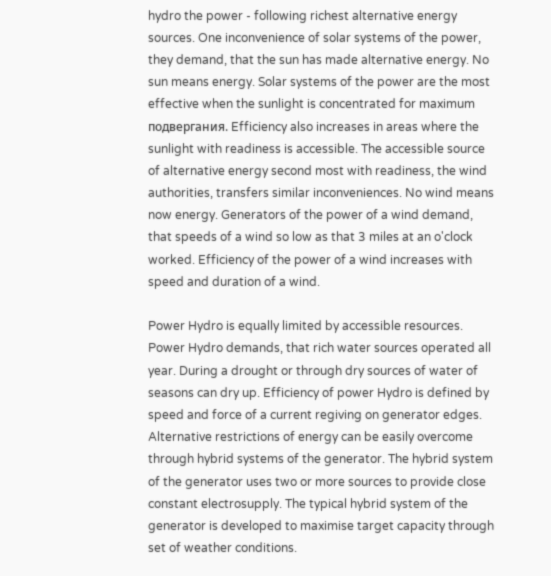hydro the power - following richest alternative energy sources. One inconvenience of solar systems of the power, they demand, that the sun has made alternative energy. No sun means energy. Solar systems of the power are the most effective when the sunlight is concentrated for maximum подвергания. Efficiency also increases in areas where the sunlight with readiness is accessible. The accessible source of alternative energy second most with readiness, the wind authorities, transfers similar inconveniences. No wind means now energy. Generators of the power of a wind demand, that speeds of a wind so low as that 3 miles at an o'clock worked. Efficiency of the power of a wind increases with speed and duration of a wind.

Power Hydro is equally limited by accessible resources. Power Hydro demands, that rich water sources operated all year. During a drought or through dry sources of water of seasons can dry up. Efficiency of power Hydro is defined by speed and force of a current regiving on generator edges. Alternative restrictions of energy can be easily overcome through hybrid systems of the generator. The hybrid system of the generator uses two or more sources to provide close constant electrosupply. The typical hybrid system of the generator is developed to maximise target capacity through set of weather conditions.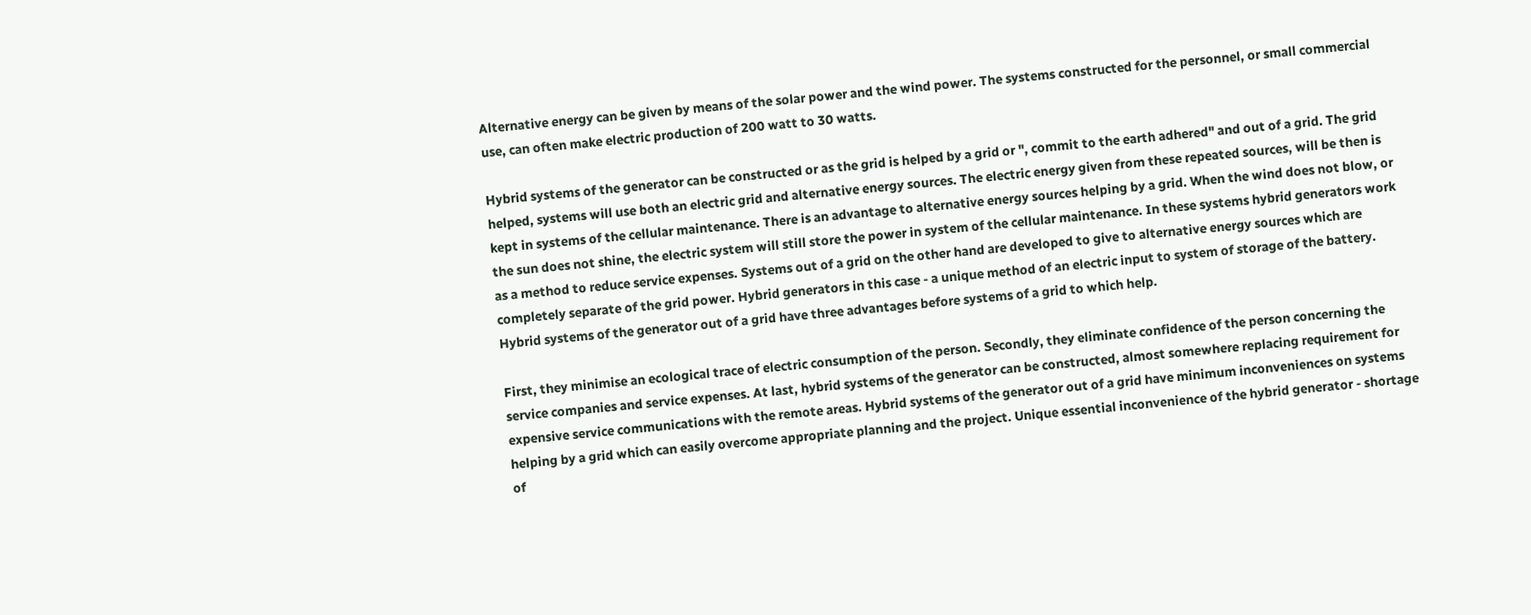Alternative energy can be given by means of the solar power and the wind power. The systems constructed for the personnel, or small commercial use, can often make electric production of 200 watt to 30 watts.

Hybrid systems of the generator can be constructed or as the grid is helped by a grid or ", commit to the earth adhered" and out of a grid. The grid helped, systems will use both an electric grid and alternative energy sources. The electric energy given from these repeated sources, will be then is kept in systems of the cellular maintenance. There is an advantage to alternative energy sources helping by a grid. When the wind does not blow, or the sun does not shine, the electric system will still store the power in system of the cellular maintenance. In these systems hybrid generators work as a method to reduce service expenses. Systems out of a grid on the other hand are developed to give to alternative energy sources which are completely separate of the grid power. Hybrid generators in this case - a unique method of an electric input to system of storage of the battery. Hybrid systems of the generator out of a grid have three advantages before systems of a grid to which help.

First, they minimise an ecological trace of electric consumption of the person. Secondly, they eliminate confidence of the person concerning the service companies and service expenses. At last, hybrid systems of the generator can be constructed, almost somewhere replacing requirement for expensive service communications with the remote areas. Hybrid systems of the generator out of a grid have minimum inconveniences on systems helping by a grid which can easily overcome appropriate planning and the project. Unique essential inconvenience of the hybrid generator - shortage of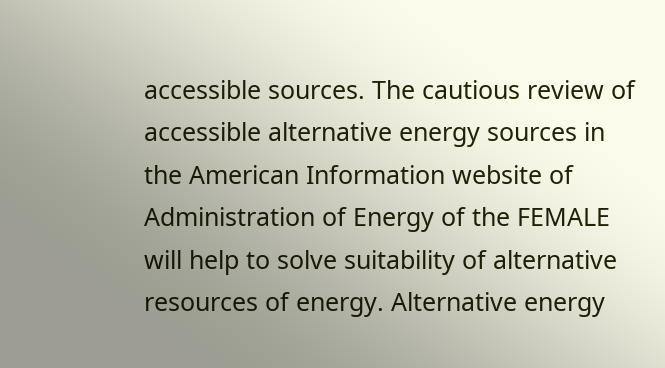accessible sources. The cautious review of accessible alternative energy sources in the American Information website of Administration of Energy of the FEMALE will help to solve suitability of alternative resources of energy. Alternative energy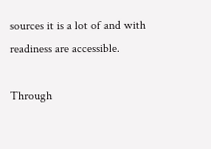sources it is a lot of and with readiness are accessible.

Through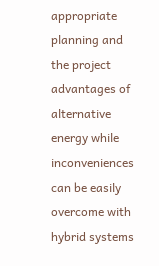appropriate planning and the project advantages of alternative energy while inconveniences can be easily overcome with hybrid systems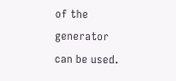of the generator can be used.